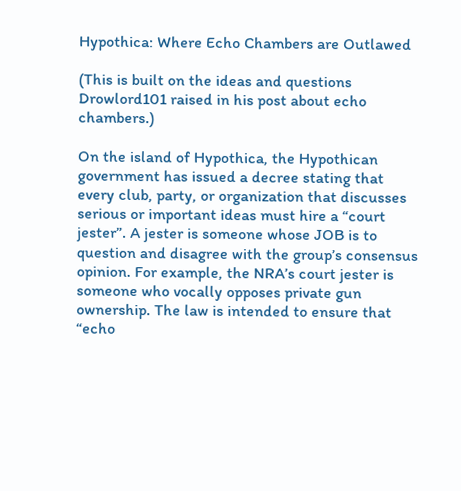Hypothica: Where Echo Chambers are Outlawed

(This is built on the ideas and questions Drowlord101 raised in his post about echo chambers.)

On the island of Hypothica, the Hypothican government has issued a decree stating that every club, party, or organization that discusses serious or important ideas must hire a “court jester”. A jester is someone whose JOB is to question and disagree with the group’s consensus opinion. For example, the NRA’s court jester is someone who vocally opposes private gun ownership. The law is intended to ensure that “echo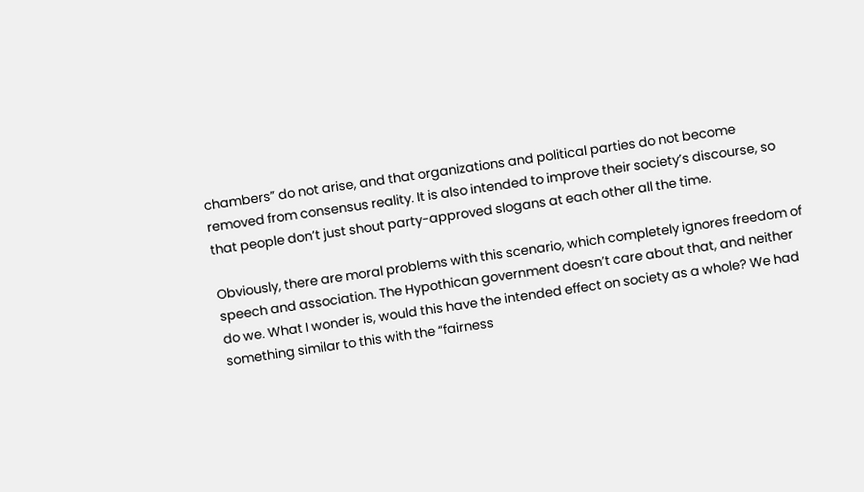chambers” do not arise, and that organizations and political parties do not become removed from consensus reality. It is also intended to improve their society’s discourse, so that people don’t just shout party-approved slogans at each other all the time.

Obviously, there are moral problems with this scenario, which completely ignores freedom of speech and association. The Hypothican government doesn’t care about that, and neither do we. What I wonder is, would this have the intended effect on society as a whole? We had something similar to this with the “fairness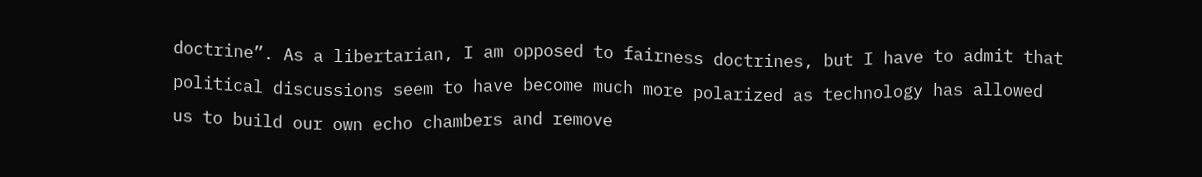doctrine”. As a libertarian, I am opposed to fairness doctrines, but I have to admit that political discussions seem to have become much more polarized as technology has allowed us to build our own echo chambers and remove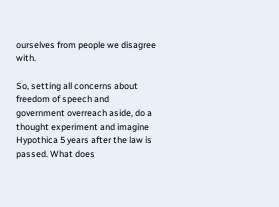ourselves from people we disagree with.

So, setting all concerns about freedom of speech and government overreach aside, do a thought experiment and imagine Hypothica 5 years after the law is passed. What does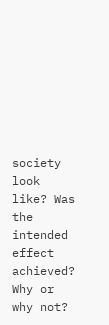society look like? Was the intended effect achieved? Why or why not?